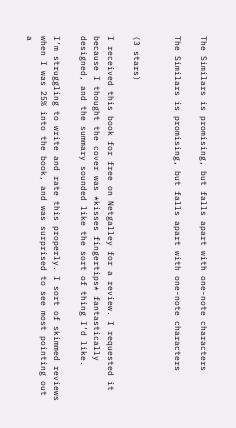The Similars is promising, but falls apart with one-note characters

The Similars is promising, but falls apart with one-note characters


(3 stars)

I received this book for free on Netgalley for a review. I requested it because I thought the cover was *kisses fingertips* fantastically designed, and the summary sounded like the sort of thing I’d like.

I’m struggling to write and rate this properly. I sort of skimmed reviews when I was 25% into the book, and was surprised to see most pointing out a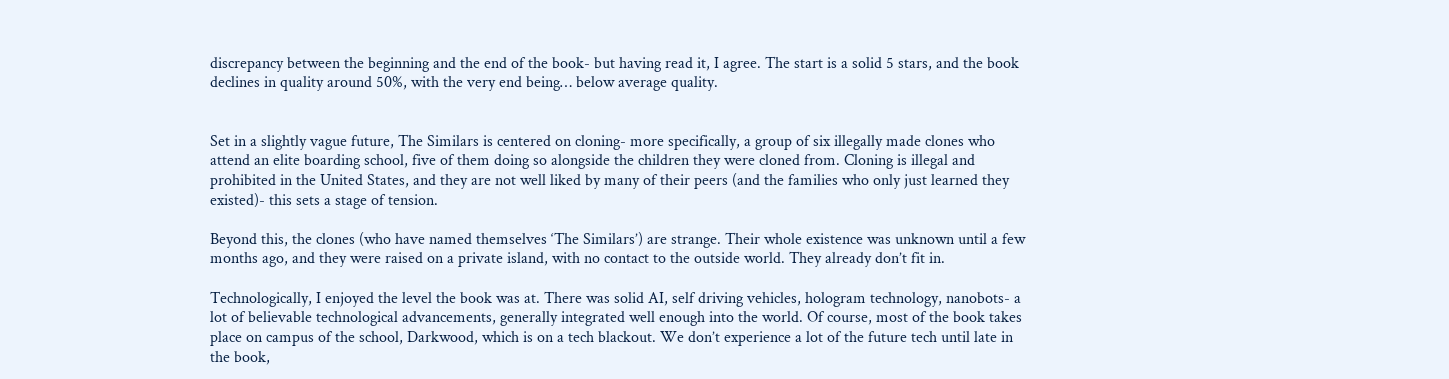discrepancy between the beginning and the end of the book- but having read it, I agree. The start is a solid 5 stars, and the book declines in quality around 50%, with the very end being… below average quality.


Set in a slightly vague future, The Similars is centered on cloning- more specifically, a group of six illegally made clones who attend an elite boarding school, five of them doing so alongside the children they were cloned from. Cloning is illegal and prohibited in the United States, and they are not well liked by many of their peers (and the families who only just learned they existed)- this sets a stage of tension.

Beyond this, the clones (who have named themselves ‘The Similars’) are strange. Their whole existence was unknown until a few months ago, and they were raised on a private island, with no contact to the outside world. They already don’t fit in.

Technologically, I enjoyed the level the book was at. There was solid AI, self driving vehicles, hologram technology, nanobots- a lot of believable technological advancements, generally integrated well enough into the world. Of course, most of the book takes place on campus of the school, Darkwood, which is on a tech blackout. We don’t experience a lot of the future tech until late in the book,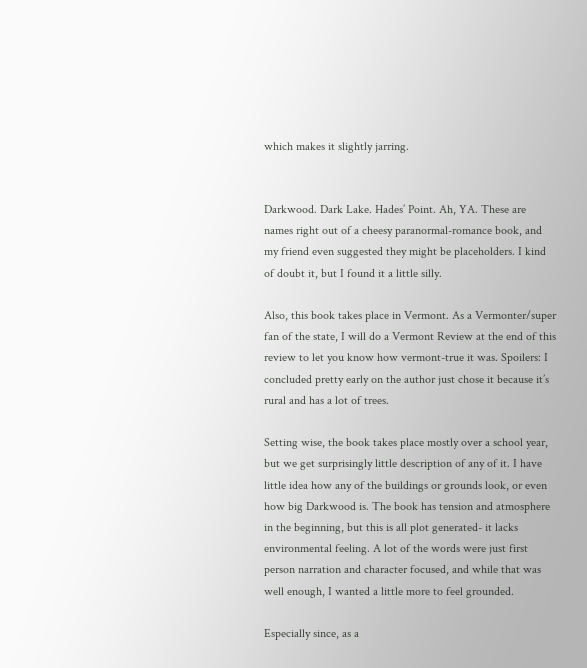which makes it slightly jarring.


Darkwood. Dark Lake. Hades’ Point. Ah, YA. These are names right out of a cheesy paranormal-romance book, and my friend even suggested they might be placeholders. I kind of doubt it, but I found it a little silly.

Also, this book takes place in Vermont. As a Vermonter/super fan of the state, I will do a Vermont Review at the end of this review to let you know how vermont-true it was. Spoilers: I concluded pretty early on the author just chose it because it’s rural and has a lot of trees.

Setting wise, the book takes place mostly over a school year, but we get surprisingly little description of any of it. I have little idea how any of the buildings or grounds look, or even how big Darkwood is. The book has tension and atmosphere in the beginning, but this is all plot generated- it lacks environmental feeling. A lot of the words were just first person narration and character focused, and while that was well enough, I wanted a little more to feel grounded.

Especially since, as a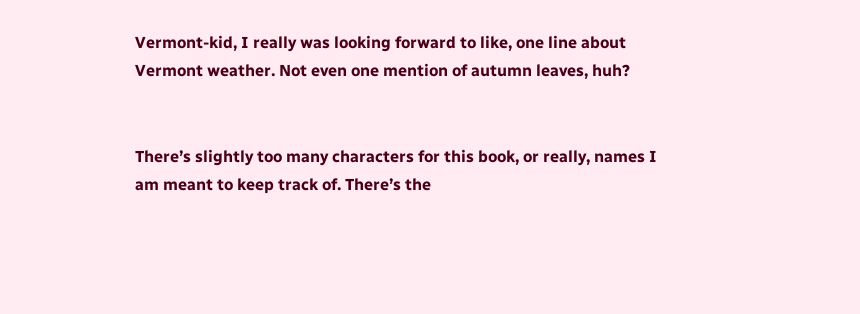Vermont-kid, I really was looking forward to like, one line about Vermont weather. Not even one mention of autumn leaves, huh?


There’s slightly too many characters for this book, or really, names I am meant to keep track of. There’s the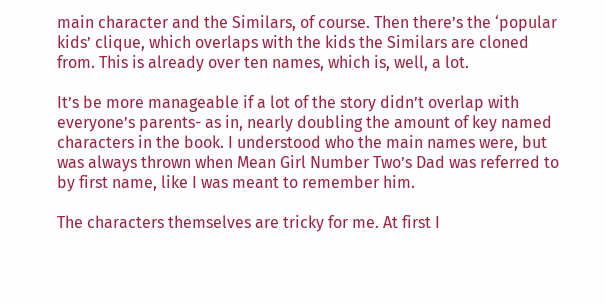main character and the Similars, of course. Then there’s the ‘popular kids’ clique, which overlaps with the kids the Similars are cloned from. This is already over ten names, which is, well, a lot.

It’s be more manageable if a lot of the story didn’t overlap with everyone’s parents- as in, nearly doubling the amount of key named characters in the book. I understood who the main names were, but was always thrown when Mean Girl Number Two’s Dad was referred to by first name, like I was meant to remember him.

The characters themselves are tricky for me. At first I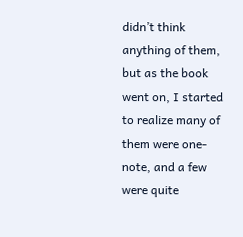didn’t think anything of them, but as the book went on, I started to realize many of them were one-note, and a few were quite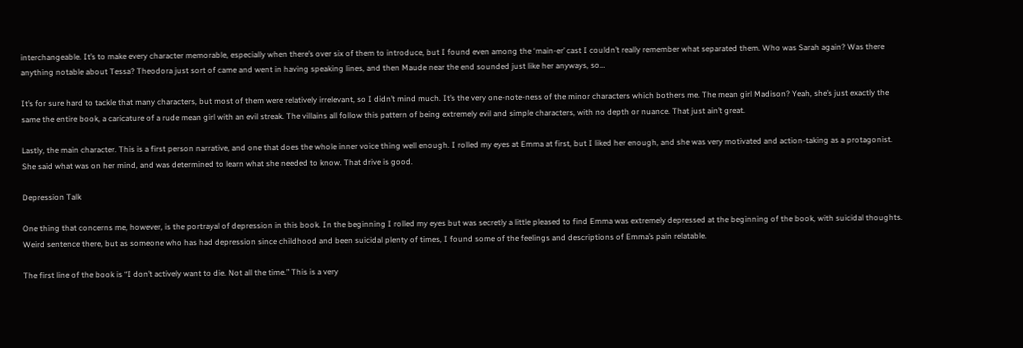interchangeable. It’s to make every character memorable, especially when there’s over six of them to introduce, but I found even among the ‘main-er’ cast I couldn’t really remember what separated them. Who was Sarah again? Was there anything notable about Tessa? Theodora just sort of came and went in having speaking lines, and then Maude near the end sounded just like her anyways, so…

It’s for sure hard to tackle that many characters, but most of them were relatively irrelevant, so I didn’t mind much. It’s the very one-note-ness of the minor characters which bothers me. The mean girl Madison? Yeah, she’s just exactly the same the entire book, a caricature of a rude mean girl with an evil streak. The villains all follow this pattern of being extremely evil and simple characters, with no depth or nuance. That just ain’t great.

Lastly, the main character. This is a first person narrative, and one that does the whole inner voice thing well enough. I rolled my eyes at Emma at first, but I liked her enough, and she was very motivated and action-taking as a protagonist. She said what was on her mind, and was determined to learn what she needed to know. That drive is good.

Depression Talk

One thing that concerns me, however, is the portrayal of depression in this book. In the beginning I rolled my eyes but was secretly a little pleased to find Emma was extremely depressed at the beginning of the book, with suicidal thoughts. Weird sentence there, but as someone who has had depression since childhood and been suicidal plenty of times, I found some of the feelings and descriptions of Emma’s pain relatable.

The first line of the book is “I don’t actively want to die. Not all the time.” This is a very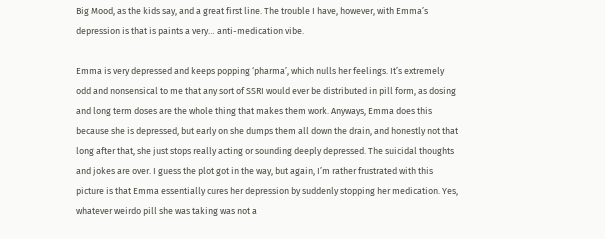Big Mood, as the kids say, and a great first line. The trouble I have, however, with Emma’s depression is that is paints a very… anti-medication vibe.

Emma is very depressed and keeps popping ‘pharma’, which nulls her feelings. It’s extremely odd and nonsensical to me that any sort of SSRI would ever be distributed in pill form, as dosing and long term doses are the whole thing that makes them work. Anyways, Emma does this because she is depressed, but early on she dumps them all down the drain, and honestly not that long after that, she just stops really acting or sounding deeply depressed. The suicidal thoughts and jokes are over. I guess the plot got in the way, but again, I’m rather frustrated with this picture is that Emma essentially cures her depression by suddenly stopping her medication. Yes, whatever weirdo pill she was taking was not a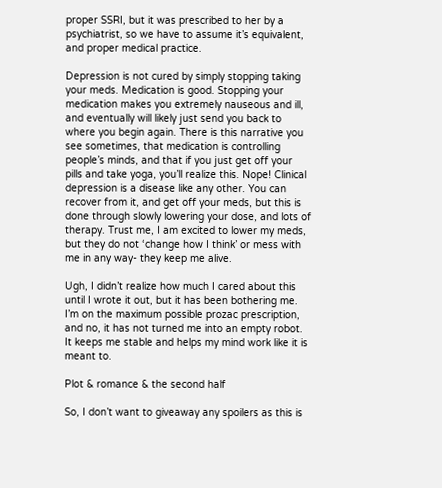proper SSRI, but it was prescribed to her by a psychiatrist, so we have to assume it’s equivalent, and proper medical practice.

Depression is not cured by simply stopping taking your meds. Medication is good. Stopping your medication makes you extremely nauseous and ill, and eventually will likely just send you back to where you begin again. There is this narrative you see sometimes, that medication is controlling people’s minds, and that if you just get off your pills and take yoga, you’ll realize this. Nope! Clinical depression is a disease like any other. You can recover from it, and get off your meds, but this is done through slowly lowering your dose, and lots of therapy. Trust me, I am excited to lower my meds, but they do not ‘change how I think’ or mess with me in any way- they keep me alive.

Ugh, I didn’t realize how much I cared about this until I wrote it out, but it has been bothering me. I’m on the maximum possible prozac prescription, and no, it has not turned me into an empty robot. It keeps me stable and helps my mind work like it is meant to.

Plot & romance & the second half

So, I don’t want to giveaway any spoilers as this is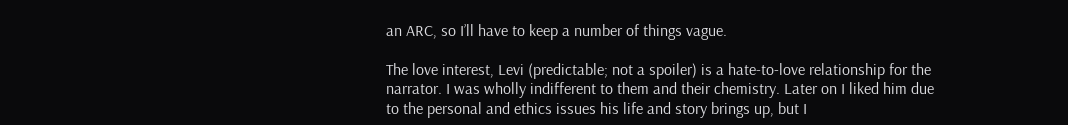an ARC, so I’ll have to keep a number of things vague.

The love interest, Levi (predictable; not a spoiler) is a hate-to-love relationship for the narrator. I was wholly indifferent to them and their chemistry. Later on I liked him due to the personal and ethics issues his life and story brings up, but I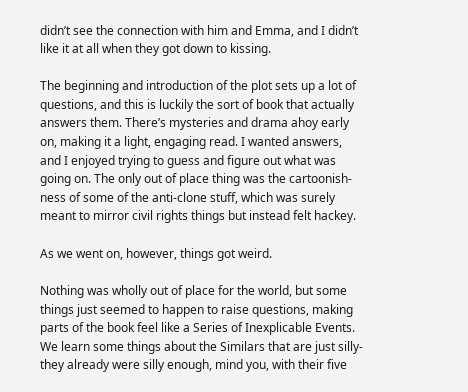didn’t see the connection with him and Emma, and I didn’t like it at all when they got down to kissing.

The beginning and introduction of the plot sets up a lot of questions, and this is luckily the sort of book that actually answers them. There’s mysteries and drama ahoy early on, making it a light, engaging read. I wanted answers, and I enjoyed trying to guess and figure out what was going on. The only out of place thing was the cartoonish-ness of some of the anti-clone stuff, which was surely meant to mirror civil rights things but instead felt hackey.

As we went on, however, things got weird.

Nothing was wholly out of place for the world, but some things just seemed to happen to raise questions, making parts of the book feel like a Series of Inexplicable Events. We learn some things about the Similars that are just silly- they already were silly enough, mind you, with their five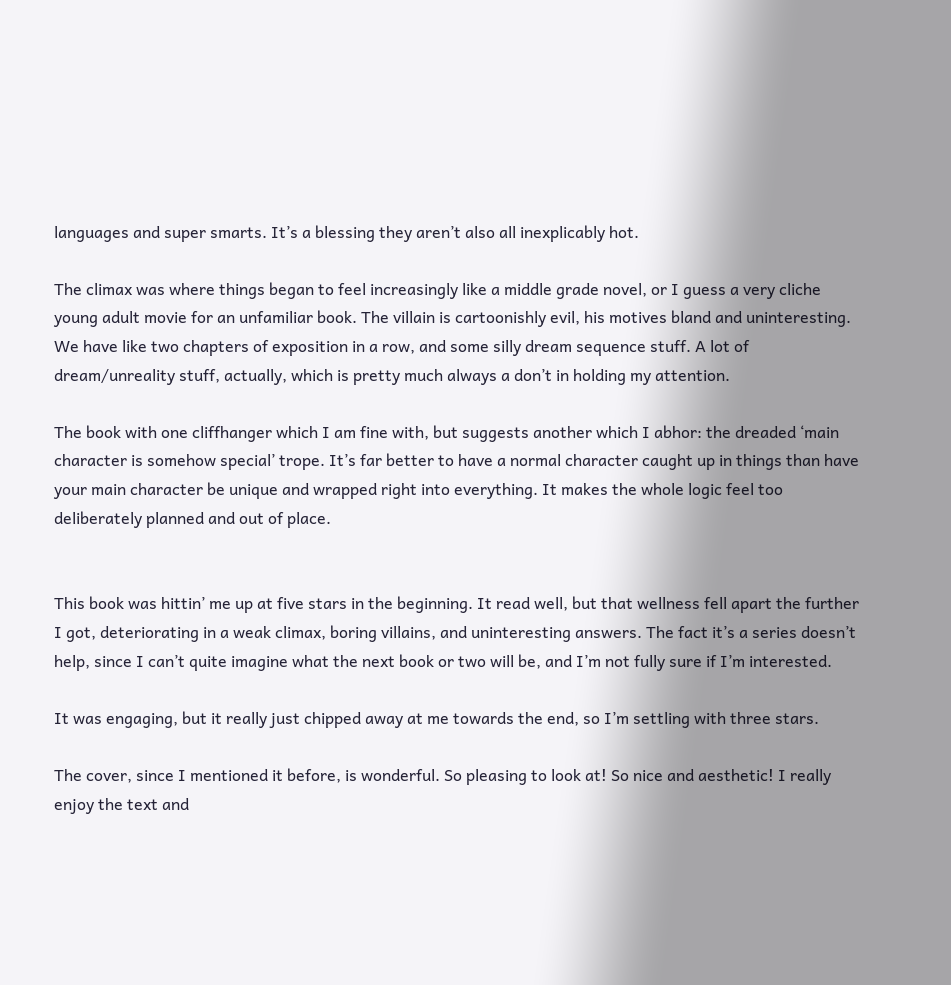languages and super smarts. It’s a blessing they aren’t also all inexplicably hot.

The climax was where things began to feel increasingly like a middle grade novel, or I guess a very cliche young adult movie for an unfamiliar book. The villain is cartoonishly evil, his motives bland and uninteresting. We have like two chapters of exposition in a row, and some silly dream sequence stuff. A lot of dream/unreality stuff, actually, which is pretty much always a don’t in holding my attention.

The book with one cliffhanger which I am fine with, but suggests another which I abhor: the dreaded ‘main character is somehow special’ trope. It’s far better to have a normal character caught up in things than have your main character be unique and wrapped right into everything. It makes the whole logic feel too deliberately planned and out of place.


This book was hittin’ me up at five stars in the beginning. It read well, but that wellness fell apart the further I got, deteriorating in a weak climax, boring villains, and uninteresting answers. The fact it’s a series doesn’t help, since I can’t quite imagine what the next book or two will be, and I’m not fully sure if I’m interested.

It was engaging, but it really just chipped away at me towards the end, so I’m settling with three stars.

The cover, since I mentioned it before, is wonderful. So pleasing to look at! So nice and aesthetic! I really enjoy the text and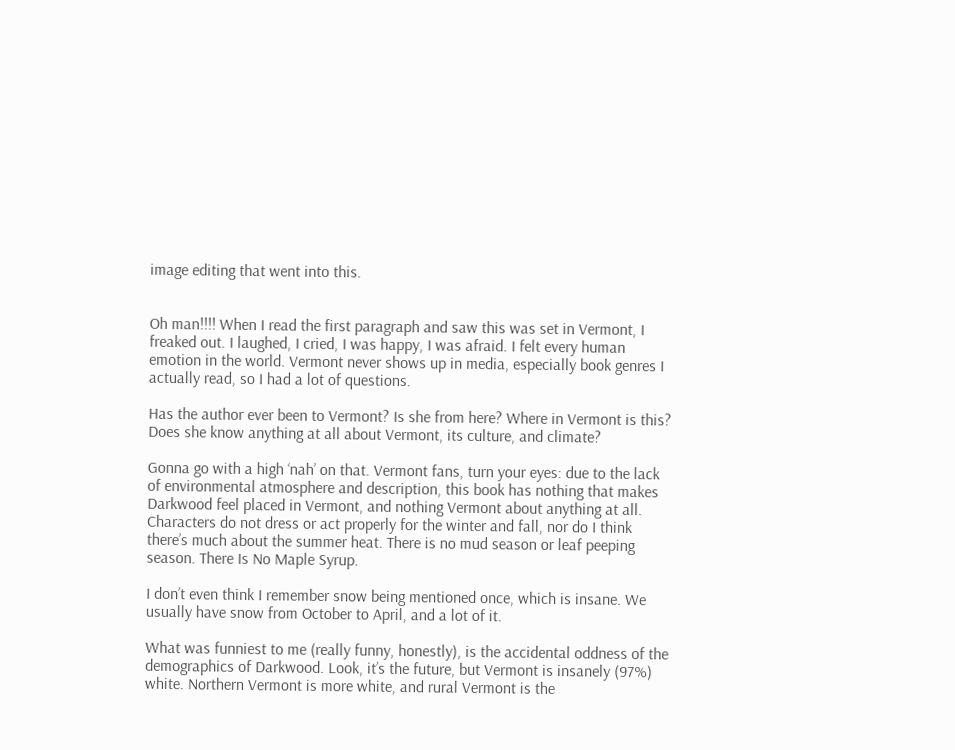image editing that went into this.


Oh man!!!! When I read the first paragraph and saw this was set in Vermont, I freaked out. I laughed, I cried, I was happy, I was afraid. I felt every human emotion in the world. Vermont never shows up in media, especially book genres I actually read, so I had a lot of questions.

Has the author ever been to Vermont? Is she from here? Where in Vermont is this? Does she know anything at all about Vermont, its culture, and climate?

Gonna go with a high ‘nah’ on that. Vermont fans, turn your eyes: due to the lack of environmental atmosphere and description, this book has nothing that makes Darkwood feel placed in Vermont, and nothing Vermont about anything at all. Characters do not dress or act properly for the winter and fall, nor do I think there’s much about the summer heat. There is no mud season or leaf peeping season. There Is No Maple Syrup.

I don’t even think I remember snow being mentioned once, which is insane. We usually have snow from October to April, and a lot of it.

What was funniest to me (really funny, honestly), is the accidental oddness of the demographics of Darkwood. Look, it’s the future, but Vermont is insanely (97%) white. Northern Vermont is more white, and rural Vermont is the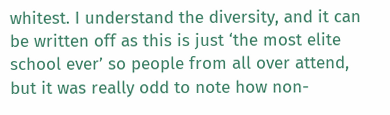whitest. I understand the diversity, and it can be written off as this is just ‘the most elite school ever’ so people from all over attend, but it was really odd to note how non-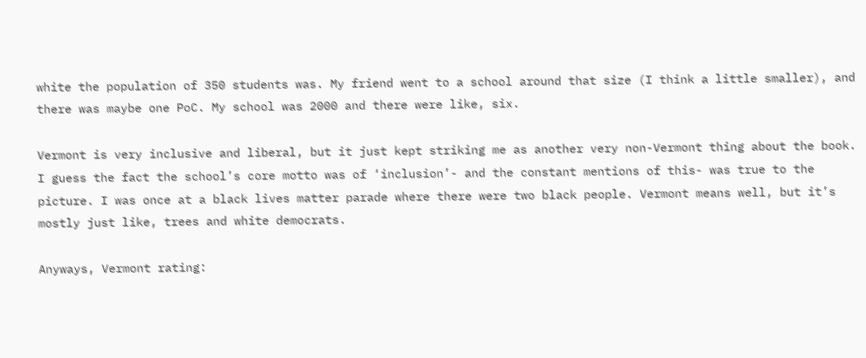white the population of 350 students was. My friend went to a school around that size (I think a little smaller), and there was maybe one PoC. My school was 2000 and there were like, six.

Vermont is very inclusive and liberal, but it just kept striking me as another very non-Vermont thing about the book. I guess the fact the school’s core motto was of ‘inclusion’- and the constant mentions of this- was true to the picture. I was once at a black lives matter parade where there were two black people. Vermont means well, but it’s mostly just like, trees and white democrats.

Anyways, Vermont rating: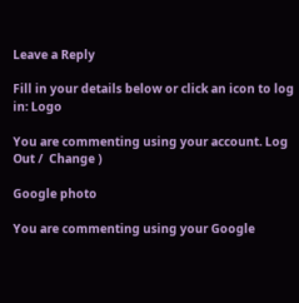Leave a Reply

Fill in your details below or click an icon to log in: Logo

You are commenting using your account. Log Out /  Change )

Google photo

You are commenting using your Google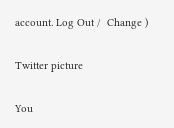account. Log Out /  Change )

Twitter picture

You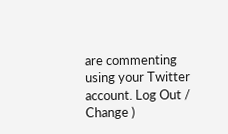are commenting using your Twitter account. Log Out /  Change )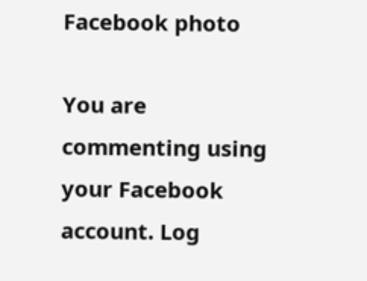Facebook photo

You are commenting using your Facebook account. Log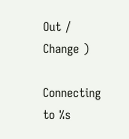Out /  Change )

Connecting to %s